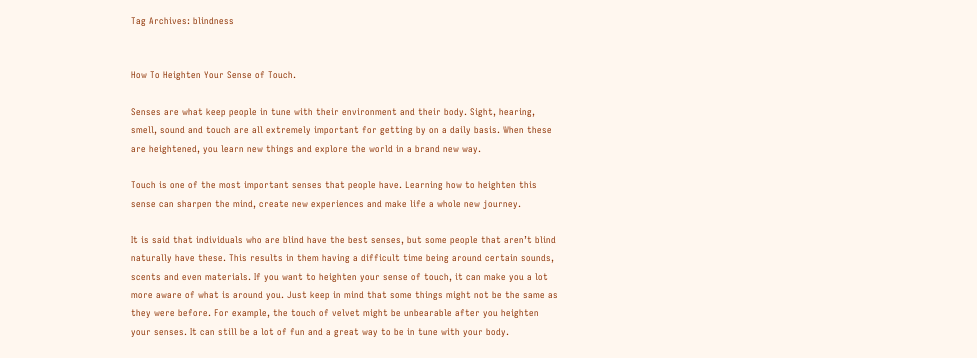Tag Archives: blindness


How To Heighten Your Sense of Touch.

Senses are what keep people in tune with their environment and their body. Sight, hearing, smell, sound and touch are all extremely important for getting by on a daily basis. When these are heightened, you learn new things and explore the world in a brand new way.

Touch is one of the most important senses that people have. Learning how to heighten this sense can sharpen the mind, create new experiences and make life a whole new journey.

It is said that individuals who are blind have the best senses, but some people that aren’t blind naturally have these. This results in them having a difficult time being around certain sounds, scents and even materials. If you want to heighten your sense of touch, it can make you a lot more aware of what is around you. Just keep in mind that some things might not be the same as they were before. For example, the touch of velvet might be unbearable after you heighten your senses. It can still be a lot of fun and a great way to be in tune with your body.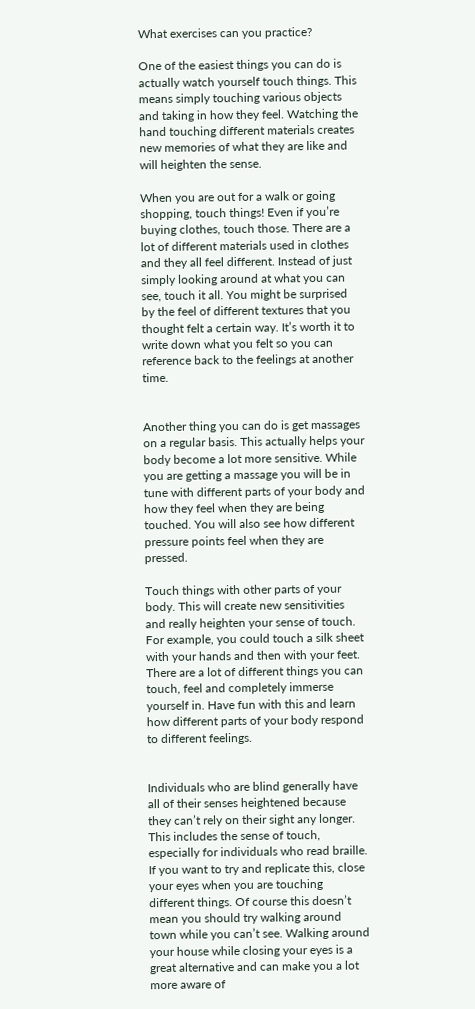What exercises can you practice?

One of the easiest things you can do is actually watch yourself touch things. This means simply touching various objects and taking in how they feel. Watching the hand touching different materials creates new memories of what they are like and will heighten the sense.

When you are out for a walk or going shopping, touch things! Even if you’re buying clothes, touch those. There are a lot of different materials used in clothes and they all feel different. Instead of just simply looking around at what you can see, touch it all. You might be surprised by the feel of different textures that you thought felt a certain way. It’s worth it to write down what you felt so you can reference back to the feelings at another time.


Another thing you can do is get massages on a regular basis. This actually helps your body become a lot more sensitive. While you are getting a massage you will be in tune with different parts of your body and how they feel when they are being touched. You will also see how different pressure points feel when they are pressed.

Touch things with other parts of your body. This will create new sensitivities and really heighten your sense of touch. For example, you could touch a silk sheet with your hands and then with your feet. There are a lot of different things you can touch, feel and completely immerse yourself in. Have fun with this and learn how different parts of your body respond to different feelings.


Individuals who are blind generally have all of their senses heightened because they can’t rely on their sight any longer. This includes the sense of touch, especially for individuals who read braille. If you want to try and replicate this, close your eyes when you are touching different things. Of course this doesn’t mean you should try walking around town while you can’t see. Walking around your house while closing your eyes is a great alternative and can make you a lot more aware of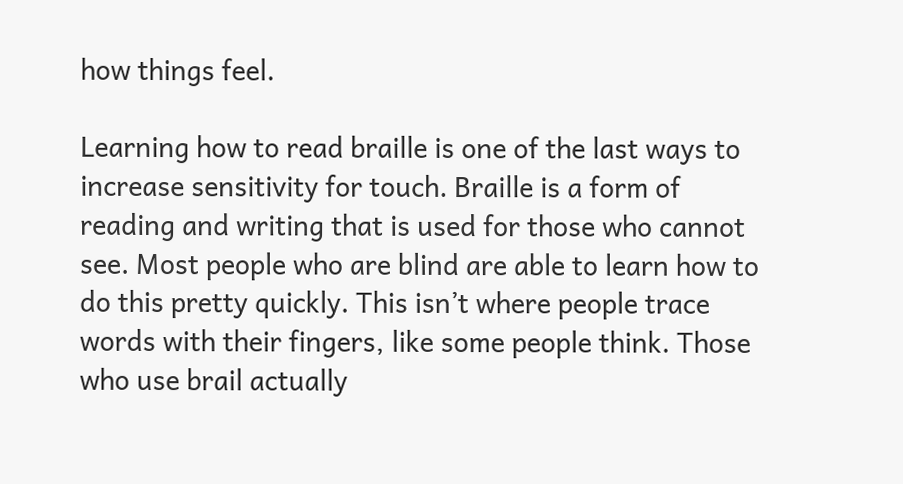how things feel.

Learning how to read braille is one of the last ways to increase sensitivity for touch. Braille is a form of reading and writing that is used for those who cannot see. Most people who are blind are able to learn how to do this pretty quickly. This isn’t where people trace words with their fingers, like some people think. Those who use brail actually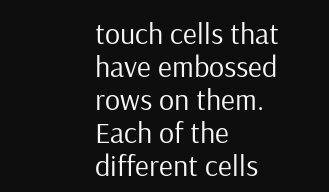touch cells that have embossed rows on them. Each of the different cells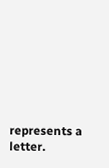represents a letter.